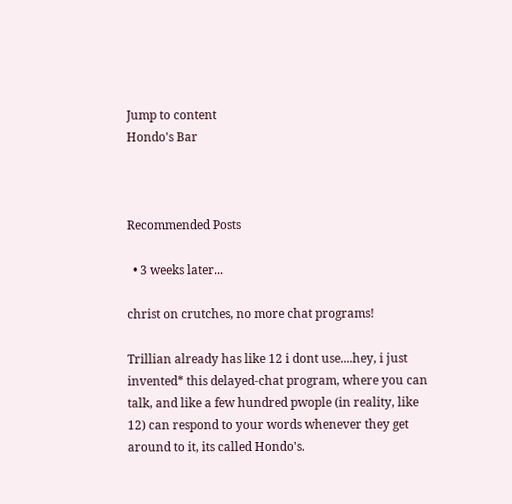Jump to content
Hondo's Bar



Recommended Posts

  • 3 weeks later...

christ on crutches, no more chat programs!

Trillian already has like 12 i dont use....hey, i just invented* this delayed-chat program, where you can talk, and like a few hundred pwople (in reality, like 12) can respond to your words whenever they get around to it, its called Hondo's.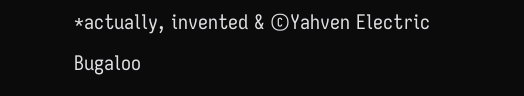*actually, invented & ©Yahven Electric Bugaloo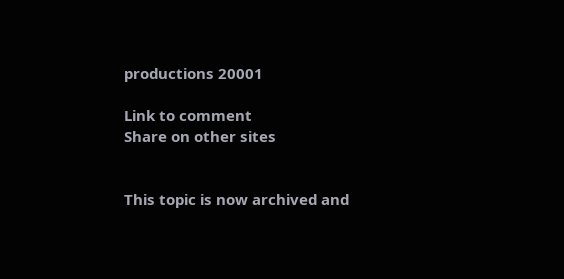productions 20001

Link to comment
Share on other sites


This topic is now archived and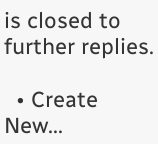is closed to further replies.

  • Create New...